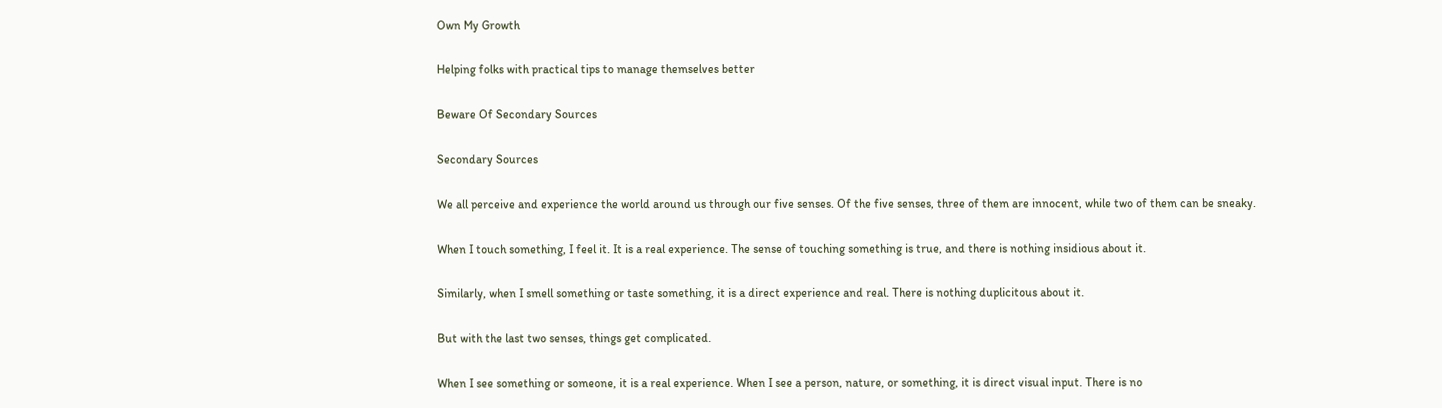Own My Growth

Helping folks with practical tips to manage themselves better

Beware Of Secondary Sources

Secondary Sources

We all perceive and experience the world around us through our five senses. Of the five senses, three of them are innocent, while two of them can be sneaky.

When I touch something, I feel it. It is a real experience. The sense of touching something is true, and there is nothing insidious about it.

Similarly, when I smell something or taste something, it is a direct experience and real. There is nothing duplicitous about it.

But with the last two senses, things get complicated.

When I see something or someone, it is a real experience. When I see a person, nature, or something, it is direct visual input. There is no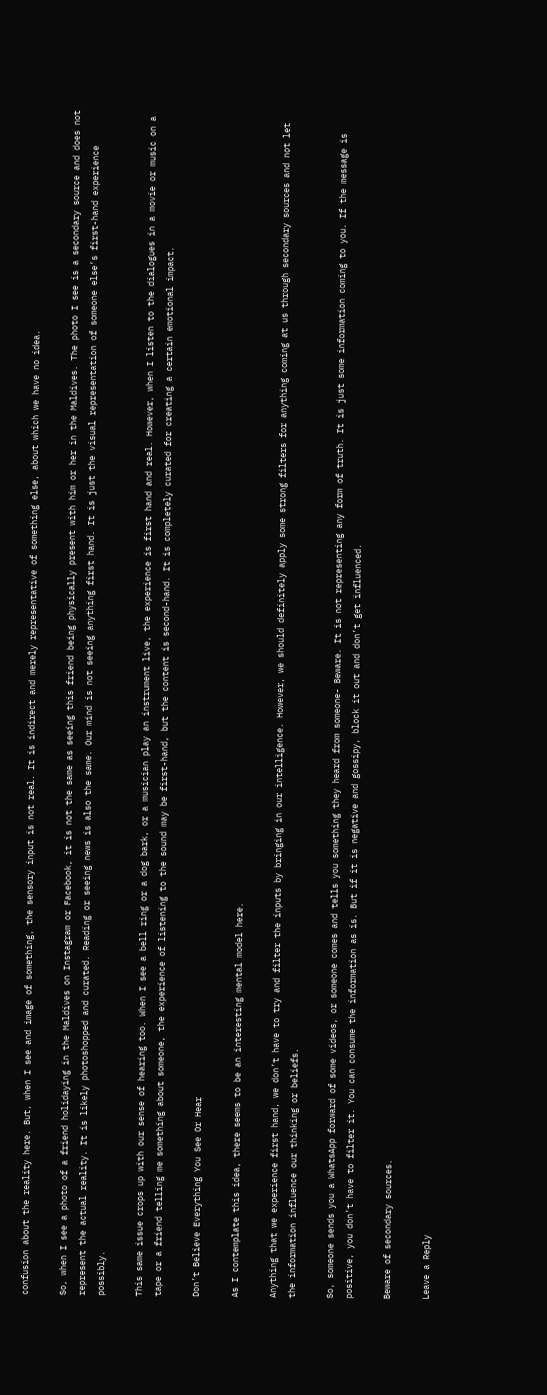confusion about the reality here. But, when I see and image of something, the sensory input is not real. It is indirect and merely representative of something else, about which we have no idea.

So, when I see a photo of a friend holidaying in the Maldives on Instagram or Facebook, it is not the same as seeing this friend being physically present with him or her in the Maldives. The photo I see is a secondary source and does not represent the actual reality. It is likely photoshopped and curated. Reading or seeing news is also the same. Our mind is not seeing anything first hand. It is just the visual representation of someone else’s first-hand experience possibly.

This same issue crops up with our sense of hearing too. When I see a bell ring or a dog bark, or a musician play an instrument live, the experience is first hand and real. However, when I listen to the dialogues in a movie or music on a tape or a friend telling me something about someone, the experience of listening to the sound may be first-hand, but the content is second-hand. It is completely curated for creating a certain emotional impact.

Don’t Believe Everything You See Or Hear

As I contemplate this idea, there seems to be an interesting mental model here.

Anything that we experience first hand, we don’t have to try and filter the inputs by bringing in our intelligence. However, we should definitely apply some strong filters for anything coming at us through secondary sources and not let the information influence our thinking or beliefs.

So, someone sends you a WhatsApp forward of some videos, or someone comes and tells you something they heard from someone- Beware. It is not representing any form of truth. It is just some information coming to you. If the message is positive, you don’t have to filter it. You can consume the information as is. But if it is negative and gossipy, block it out and don’t get influenced.

Beware of secondary sources.

Leave a Reply